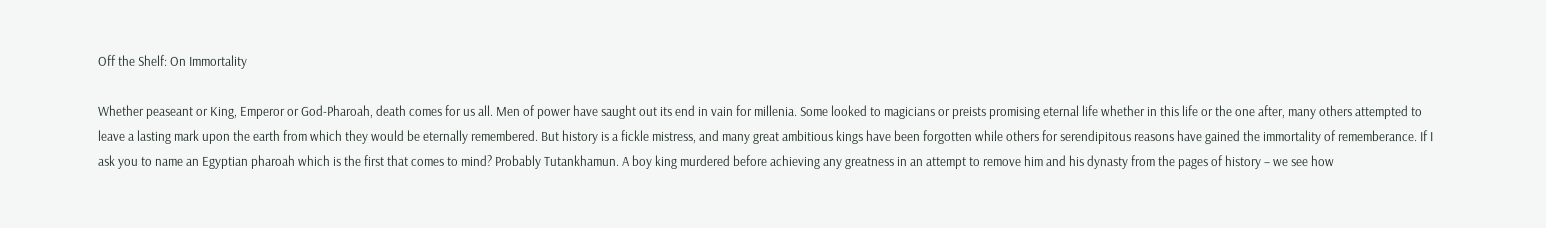Off the Shelf: On Immortality

Whether peaseant or King, Emperor or God-Pharoah, death comes for us all. Men of power have saught out its end in vain for millenia. Some looked to magicians or preists promising eternal life whether in this life or the one after, many others attempted to leave a lasting mark upon the earth from which they would be eternally remembered. But history is a fickle mistress, and many great ambitious kings have been forgotten while others for serendipitous reasons have gained the immortality of rememberance. If I ask you to name an Egyptian pharoah which is the first that comes to mind? Probably Tutankhamun. A boy king murdered before achieving any greatness in an attempt to remove him and his dynasty from the pages of history – we see how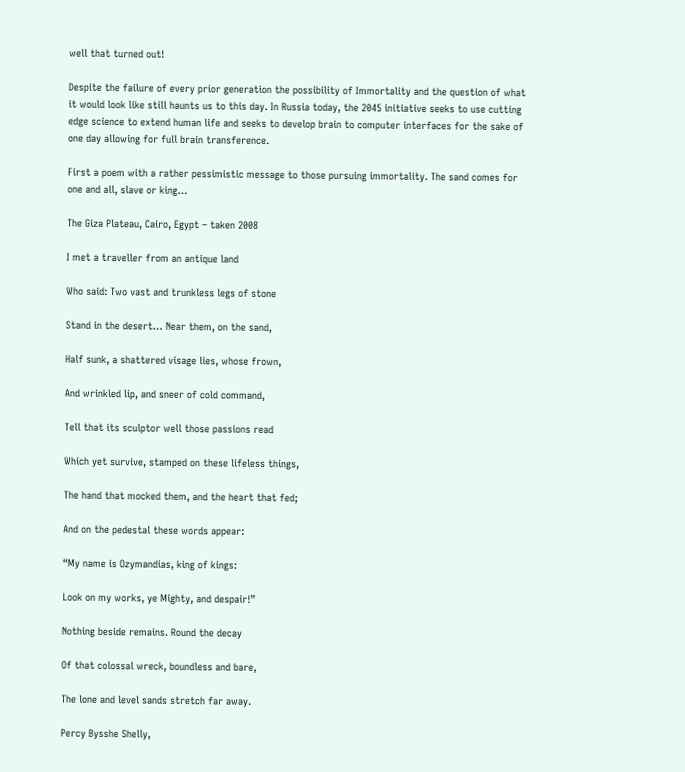well that turned out!

Despite the failure of every prior generation the possibility of Immortality and the question of what it would look like still haunts us to this day. In Russia today, the 2045 initiative seeks to use cutting edge science to extend human life and seeks to develop brain to computer interfaces for the sake of one day allowing for full brain transference.

First a poem with a rather pessimistic message to those pursuing immortality. The sand comes for one and all, slave or king…

The Giza Plateau, Cairo, Egypt – taken 2008

I met a traveller from an antique land

Who said: Two vast and trunkless legs of stone

Stand in the desert… Near them, on the sand,

Half sunk, a shattered visage lies, whose frown,

And wrinkled lip, and sneer of cold command,

Tell that its sculptor well those passions read

Which yet survive, stamped on these lifeless things,

The hand that mocked them, and the heart that fed;

And on the pedestal these words appear:

“My name is Ozymandias, king of kings:

Look on my works, ye Mighty, and despair!”

Nothing beside remains. Round the decay

Of that colossal wreck, boundless and bare,

The lone and level sands stretch far away.

Percy Bysshe Shelly,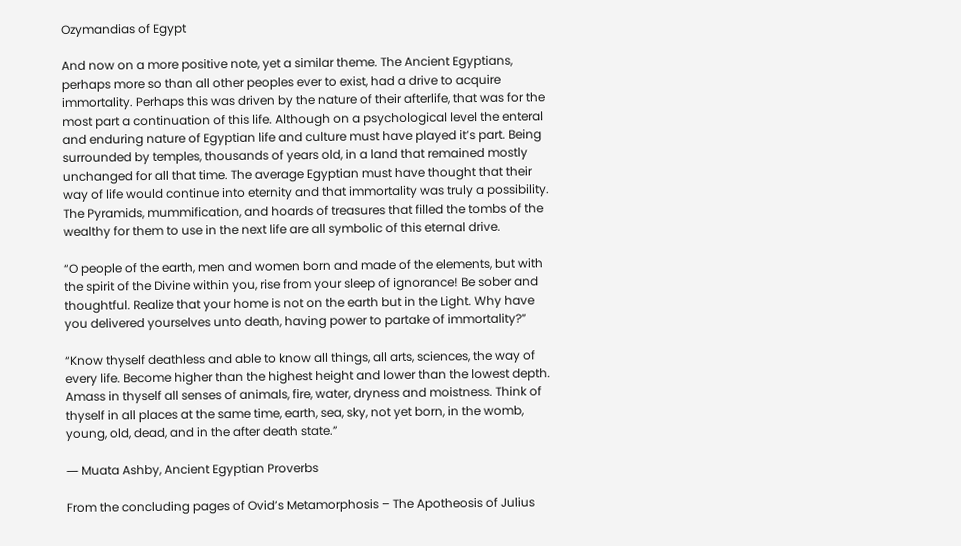Ozymandias of Egypt

And now on a more positive note, yet a similar theme. The Ancient Egyptians, perhaps more so than all other peoples ever to exist, had a drive to acquire immortality. Perhaps this was driven by the nature of their afterlife, that was for the most part a continuation of this life. Although on a psychological level the enteral and enduring nature of Egyptian life and culture must have played it’s part. Being surrounded by temples, thousands of years old, in a land that remained mostly unchanged for all that time. The average Egyptian must have thought that their way of life would continue into eternity and that immortality was truly a possibility. The Pyramids, mummification, and hoards of treasures that filled the tombs of the wealthy for them to use in the next life are all symbolic of this eternal drive.

“O people of the earth, men and women born and made of the elements, but with the spirit of the Divine within you, rise from your sleep of ignorance! Be sober and thoughtful. Realize that your home is not on the earth but in the Light. Why have you delivered yourselves unto death, having power to partake of immortality?”

“Know thyself deathless and able to know all things, all arts, sciences, the way of every life. Become higher than the highest height and lower than the lowest depth. Amass in thyself all senses of animals, fire, water, dryness and moistness. Think of thyself in all places at the same time, earth, sea, sky, not yet born, in the womb, young, old, dead, and in the after death state.”

― Muata Ashby, Ancient Egyptian Proverbs

From the concluding pages of Ovid’s Metamorphosis – The Apotheosis of Julius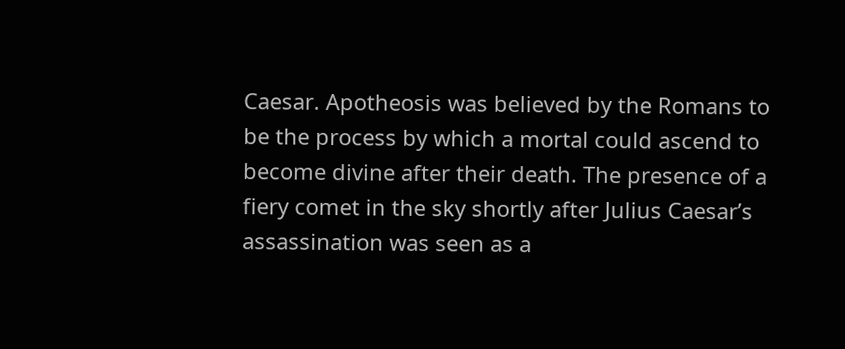Caesar. Apotheosis was believed by the Romans to be the process by which a mortal could ascend to become divine after their death. The presence of a fiery comet in the sky shortly after Julius Caesar’s assassination was seen as a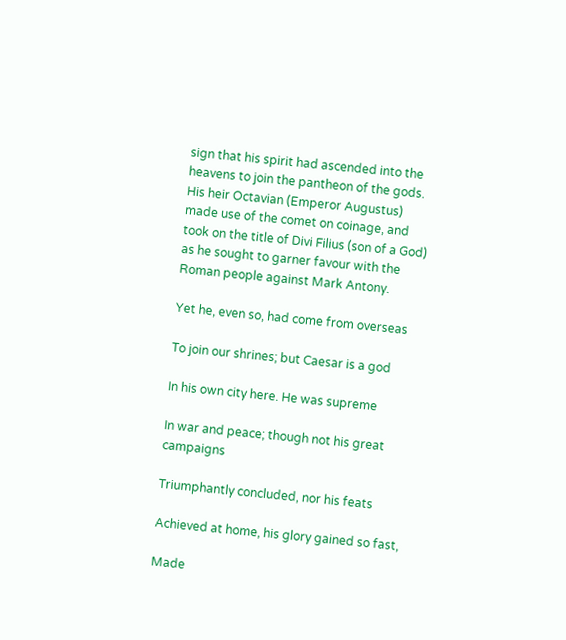sign that his spirit had ascended into the heavens to join the pantheon of the gods. His heir Octavian (Emperor Augustus) made use of the comet on coinage, and took on the title of Divi Filius (son of a God) as he sought to garner favour with the Roman people against Mark Antony.

Yet he, even so, had come from overseas

To join our shrines; but Caesar is a god

In his own city here. He was supreme

In war and peace; though not his great campaigns

Triumphantly concluded, nor his feats

Achieved at home, his glory gained so fast,

Made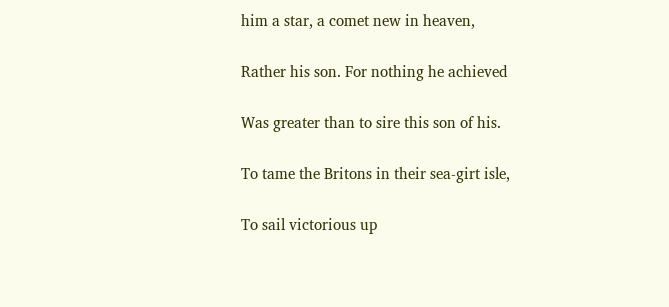him a star, a comet new in heaven,

Rather his son. For nothing he achieved

Was greater than to sire this son of his.

To tame the Britons in their sea-girt isle,

To sail victorious up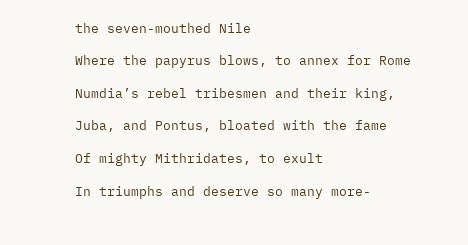the seven-mouthed Nile

Where the papyrus blows, to annex for Rome

Numdia’s rebel tribesmen and their king,

Juba, and Pontus, bloated with the fame

Of mighty Mithridates, to exult

In triumphs and deserve so many more-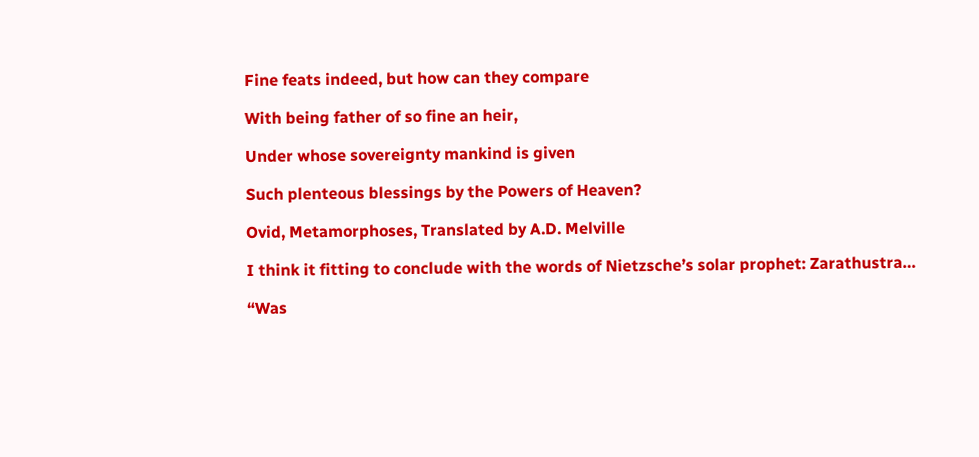Fine feats indeed, but how can they compare

With being father of so fine an heir,

Under whose sovereignty mankind is given

Such plenteous blessings by the Powers of Heaven?

Ovid, Metamorphoses, Translated by A.D. Melville

I think it fitting to conclude with the words of Nietzsche’s solar prophet: Zarathustra…

“Was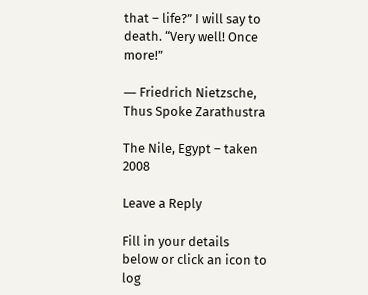that – life?” I will say to death. “Very well! Once more!”

― Friedrich Nietzsche, Thus Spoke Zarathustra

The Nile, Egypt – taken 2008

Leave a Reply

Fill in your details below or click an icon to log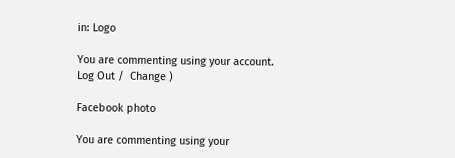in: Logo

You are commenting using your account. Log Out /  Change )

Facebook photo

You are commenting using your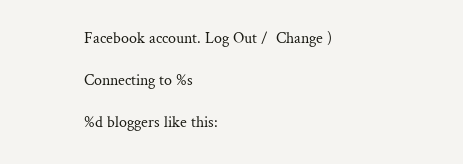Facebook account. Log Out /  Change )

Connecting to %s

%d bloggers like this: